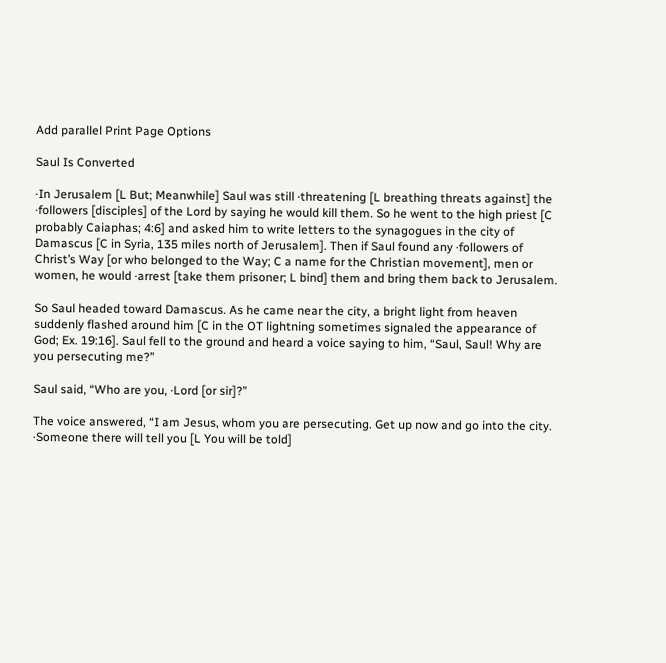Add parallel Print Page Options

Saul Is Converted

·In Jerusalem [L But; Meanwhile] Saul was still ·threatening [L breathing threats against] the ·followers [disciples] of the Lord by saying he would kill them. So he went to the high priest [C probably Caiaphas; 4:6] and asked him to write letters to the synagogues in the city of Damascus [C in Syria, 135 miles north of Jerusalem]. Then if Saul found any ·followers of Christ’s Way [or who belonged to the Way; C a name for the Christian movement], men or women, he would ·arrest [take them prisoner; L bind] them and bring them back to Jerusalem.

So Saul headed toward Damascus. As he came near the city, a bright light from heaven suddenly flashed around him [C in the OT lightning sometimes signaled the appearance of God; Ex. 19:16]. Saul fell to the ground and heard a voice saying to him, “Saul, Saul! Why are you persecuting me?”

Saul said, “Who are you, ·Lord [or sir]?”

The voice answered, “I am Jesus, whom you are persecuting. Get up now and go into the city. ·Someone there will tell you [L You will be told]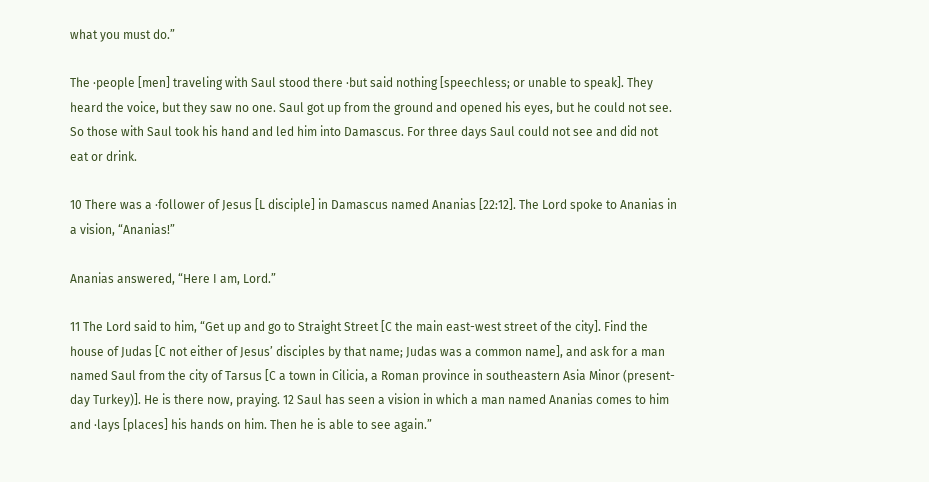what you must do.”

The ·people [men] traveling with Saul stood there ·but said nothing [speechless; or unable to speak]. They heard the voice, but they saw no one. Saul got up from the ground and opened his eyes, but he could not see. So those with Saul took his hand and led him into Damascus. For three days Saul could not see and did not eat or drink.

10 There was a ·follower of Jesus [L disciple] in Damascus named Ananias [22:12]. The Lord spoke to Ananias in a vision, “Ananias!”

Ananias answered, “Here I am, Lord.”

11 The Lord said to him, “Get up and go to Straight Street [C the main east-west street of the city]. Find the house of Judas [C not either of Jesus’ disciples by that name; Judas was a common name], and ask for a man named Saul from the city of Tarsus [C a town in Cilicia, a Roman province in southeastern Asia Minor (present-day Turkey)]. He is there now, praying. 12 Saul has seen a vision in which a man named Ananias comes to him and ·lays [places] his hands on him. Then he is able to see again.”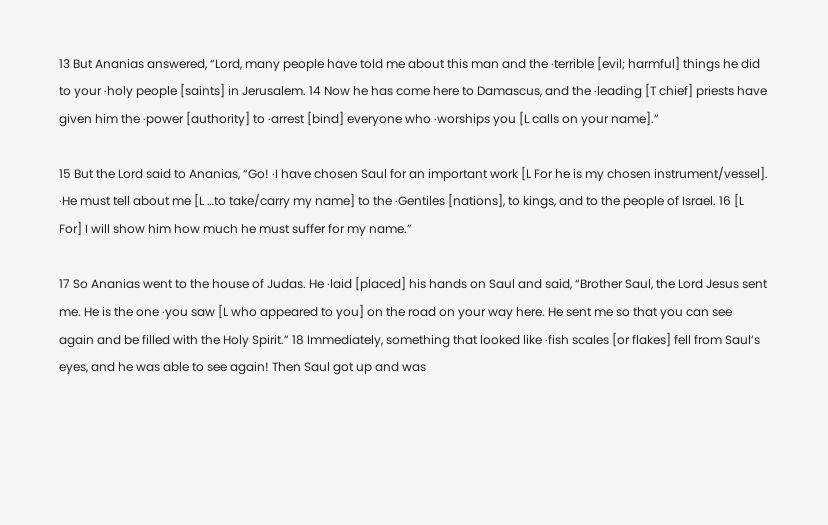13 But Ananias answered, “Lord, many people have told me about this man and the ·terrible [evil; harmful] things he did to your ·holy people [saints] in Jerusalem. 14 Now he has come here to Damascus, and the ·leading [T chief] priests have given him the ·power [authority] to ·arrest [bind] everyone who ·worships you [L calls on your name].”

15 But the Lord said to Ananias, “Go! ·I have chosen Saul for an important work [L For he is my chosen instrument/vessel]. ·He must tell about me [L …to take/carry my name] to the ·Gentiles [nations], to kings, and to the people of Israel. 16 [L For] I will show him how much he must suffer for my name.”

17 So Ananias went to the house of Judas. He ·laid [placed] his hands on Saul and said, “Brother Saul, the Lord Jesus sent me. He is the one ·you saw [L who appeared to you] on the road on your way here. He sent me so that you can see again and be filled with the Holy Spirit.” 18 Immediately, something that looked like ·fish scales [or flakes] fell from Saul’s eyes, and he was able to see again! Then Saul got up and was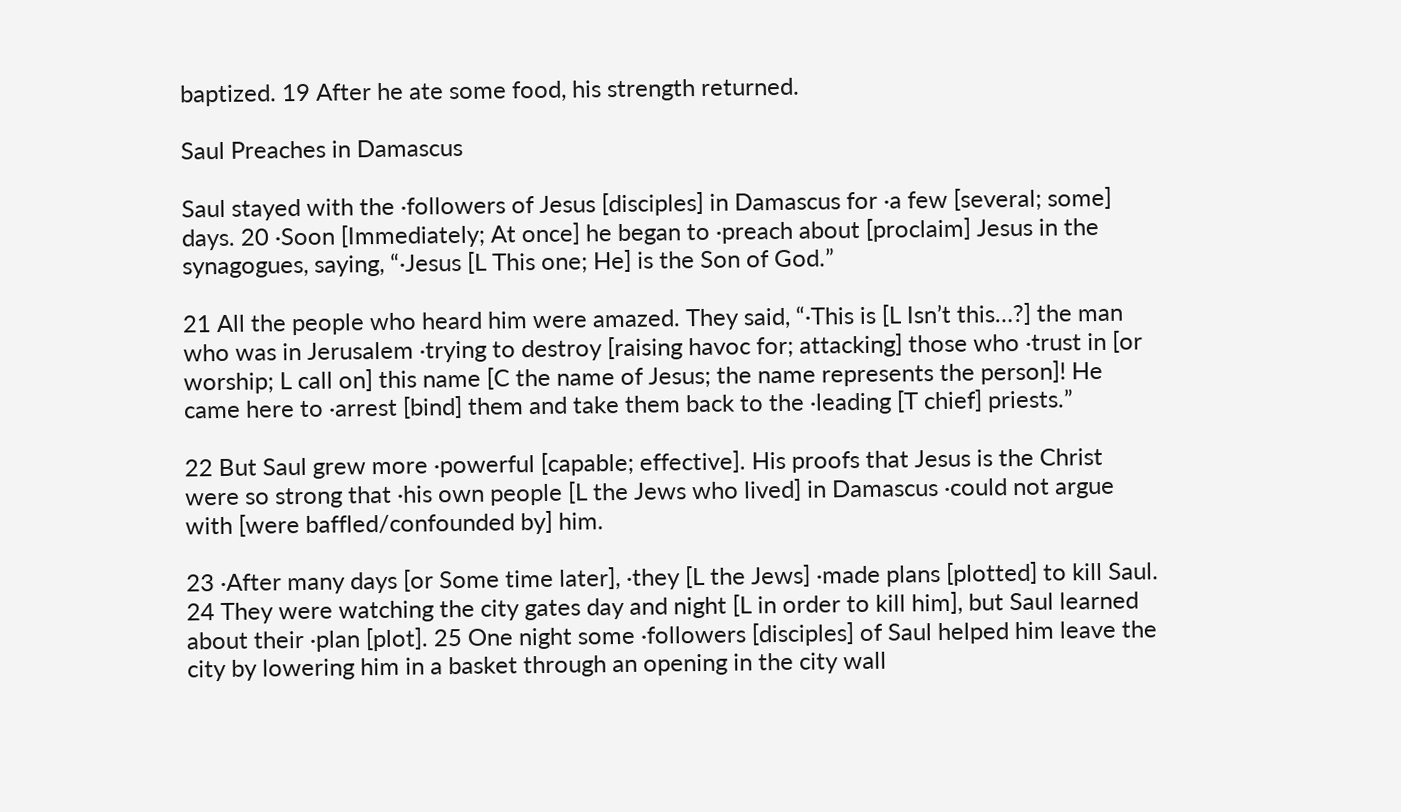baptized. 19 After he ate some food, his strength returned.

Saul Preaches in Damascus

Saul stayed with the ·followers of Jesus [disciples] in Damascus for ·a few [several; some] days. 20 ·Soon [Immediately; At once] he began to ·preach about [proclaim] Jesus in the synagogues, saying, “·Jesus [L This one; He] is the Son of God.”

21 All the people who heard him were amazed. They said, “·This is [L Isn’t this…?] the man who was in Jerusalem ·trying to destroy [raising havoc for; attacking] those who ·trust in [or worship; L call on] this name [C the name of Jesus; the name represents the person]! He came here to ·arrest [bind] them and take them back to the ·leading [T chief] priests.”

22 But Saul grew more ·powerful [capable; effective]. His proofs that Jesus is the Christ were so strong that ·his own people [L the Jews who lived] in Damascus ·could not argue with [were baffled/confounded by] him.

23 ·After many days [or Some time later], ·they [L the Jews] ·made plans [plotted] to kill Saul. 24 They were watching the city gates day and night [L in order to kill him], but Saul learned about their ·plan [plot]. 25 One night some ·followers [disciples] of Saul helped him leave the city by lowering him in a basket through an opening in the city wall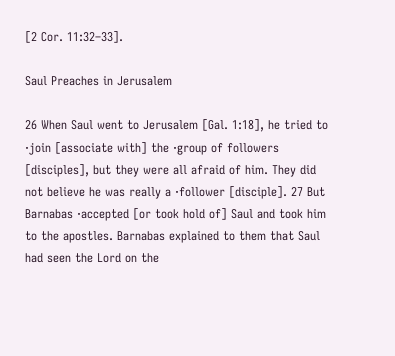[2 Cor. 11:32–33].

Saul Preaches in Jerusalem

26 When Saul went to Jerusalem [Gal. 1:18], he tried to ·join [associate with] the ·group of followers [disciples], but they were all afraid of him. They did not believe he was really a ·follower [disciple]. 27 But Barnabas ·accepted [or took hold of] Saul and took him to the apostles. Barnabas explained to them that Saul had seen the Lord on the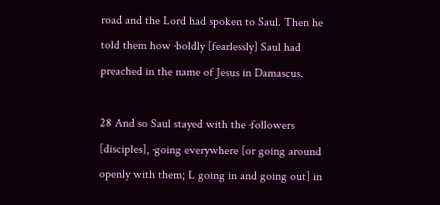road and the Lord had spoken to Saul. Then he told them how ·boldly [fearlessly] Saul had preached in the name of Jesus in Damascus.

28 And so Saul stayed with the ·followers [disciples], ·going everywhere [or going around openly with them; L going in and going out] in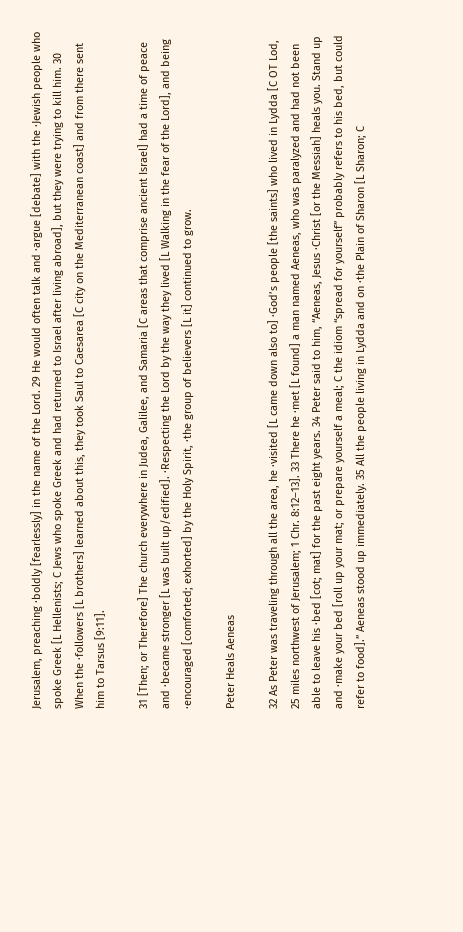Jerusalem, preaching ·boldly [fearlessly] in the name of the Lord. 29 He would often talk and ·argue [debate] with the ·Jewish people who spoke Greek [L Hellenists; C Jews who spoke Greek and had returned to Israel after living abroad], but they were trying to kill him. 30 When the ·followers [L brothers] learned about this, they took Saul to Caesarea [C city on the Mediterranean coast] and from there sent him to Tarsus [9:11].

31 [Then; or Therefore] The church everywhere in Judea, Galilee, and Samaria [C areas that comprise ancient Israel] had a time of peace and ·became stronger [L was built up/edified]. ·Respecting the Lord by the way they lived [L Walking in the fear of the Lord], and being ·encouraged [comforted; exhorted] by the Holy Spirit, ·the group of believers [L it] continued to grow.

Peter Heals Aeneas

32 As Peter was traveling through all the area, he ·visited [L came down also to] ·God’s people [the saints] who lived in Lydda [C OT Lod, 25 miles northwest of Jerusalem; 1 Chr. 8:12–13]. 33 There he ·met [L found] a man named Aeneas, who was paralyzed and had not been able to leave his ·bed [cot; mat] for the past eight years. 34 Peter said to him, “Aeneas, Jesus ·Christ [or the Messiah] heals you. Stand up and ·make your bed [roll up your mat; or prepare yourself a meal; C the idiom “spread for yourself” probably refers to his bed, but could refer to food].” Aeneas stood up immediately. 35 All the people living in Lydda and on ·the Plain of Sharon [L Sharon; C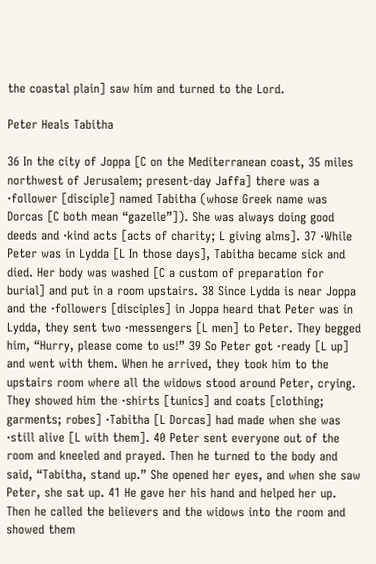the coastal plain] saw him and turned to the Lord.

Peter Heals Tabitha

36 In the city of Joppa [C on the Mediterranean coast, 35 miles northwest of Jerusalem; present-day Jaffa] there was a ·follower [disciple] named Tabitha (whose Greek name was Dorcas [C both mean “gazelle”]). She was always doing good deeds and ·kind acts [acts of charity; L giving alms]. 37 ·While Peter was in Lydda [L In those days], Tabitha became sick and died. Her body was washed [C a custom of preparation for burial] and put in a room upstairs. 38 Since Lydda is near Joppa and the ·followers [disciples] in Joppa heard that Peter was in Lydda, they sent two ·messengers [L men] to Peter. They begged him, “Hurry, please come to us!” 39 So Peter got ·ready [L up] and went with them. When he arrived, they took him to the upstairs room where all the widows stood around Peter, crying. They showed him the ·shirts [tunics] and coats [clothing; garments; robes] ·Tabitha [L Dorcas] had made when she was ·still alive [L with them]. 40 Peter sent everyone out of the room and kneeled and prayed. Then he turned to the body and said, “Tabitha, stand up.” She opened her eyes, and when she saw Peter, she sat up. 41 He gave her his hand and helped her up. Then he called the believers and the widows into the room and showed them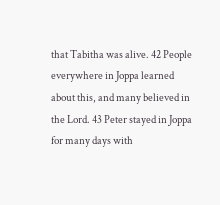that Tabitha was alive. 42 People everywhere in Joppa learned about this, and many believed in the Lord. 43 Peter stayed in Joppa for many days with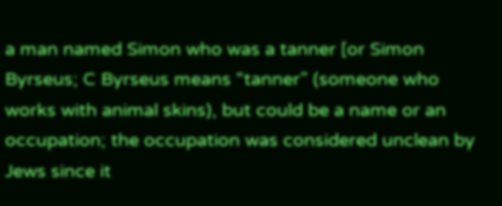a man named Simon who was a tanner [or Simon Byrseus; C Byrseus means “tanner” (someone who works with animal skins), but could be a name or an occupation; the occupation was considered unclean by Jews since it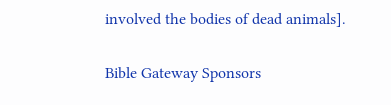involved the bodies of dead animals].

Bible Gateway Sponsors